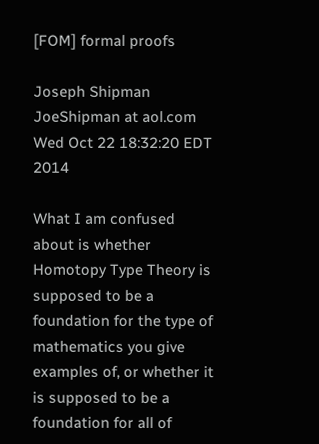[FOM] formal proofs

Joseph Shipman JoeShipman at aol.com
Wed Oct 22 18:32:20 EDT 2014

What I am confused about is whether Homotopy Type Theory is supposed to be a foundation for the type of mathematics you give examples of, or whether it is supposed to be a foundation for all of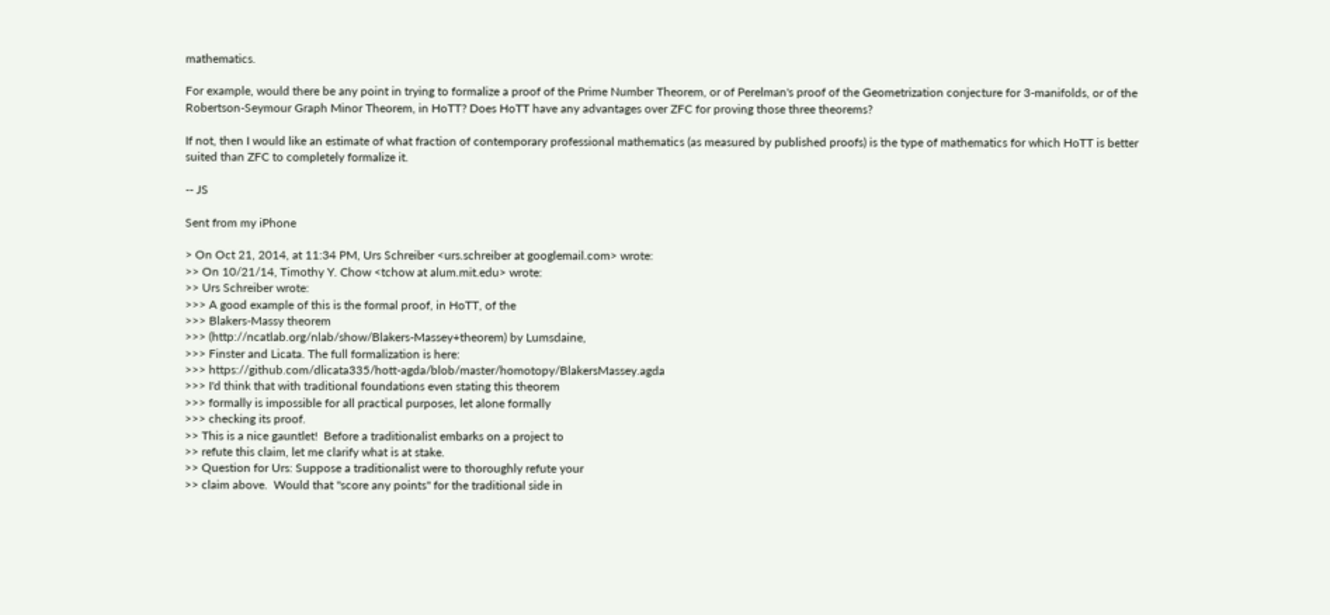mathematics.

For example, would there be any point in trying to formalize a proof of the Prime Number Theorem, or of Perelman's proof of the Geometrization conjecture for 3-manifolds, or of the Robertson-Seymour Graph Minor Theorem, in HoTT? Does HoTT have any advantages over ZFC for proving those three theorems?

If not, then I would like an estimate of what fraction of contemporary professional mathematics (as measured by published proofs) is the type of mathematics for which HoTT is better suited than ZFC to completely formalize it.

-- JS

Sent from my iPhone

> On Oct 21, 2014, at 11:34 PM, Urs Schreiber <urs.schreiber at googlemail.com> wrote:
>> On 10/21/14, Timothy Y. Chow <tchow at alum.mit.edu> wrote:
>> Urs Schreiber wrote:
>>> A good example of this is the formal proof, in HoTT, of the
>>> Blakers-Massy theorem
>>> (http://ncatlab.org/nlab/show/Blakers-Massey+theorem) by Lumsdaine,
>>> Finster and Licata. The full formalization is here:
>>> https://github.com/dlicata335/hott-agda/blob/master/homotopy/BlakersMassey.agda
>>> I'd think that with traditional foundations even stating this theorem
>>> formally is impossible for all practical purposes, let alone formally
>>> checking its proof.
>> This is a nice gauntlet!  Before a traditionalist embarks on a project to
>> refute this claim, let me clarify what is at stake.
>> Question for Urs: Suppose a traditionalist were to thoroughly refute your
>> claim above.  Would that "score any points" for the traditional side in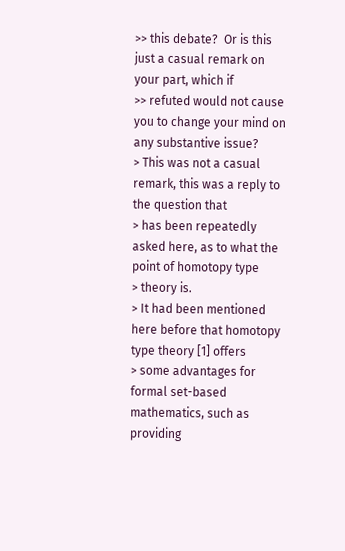>> this debate?  Or is this just a casual remark on your part, which if
>> refuted would not cause you to change your mind on any substantive issue?
> This was not a casual remark, this was a reply to the question that
> has been repeatedly asked here, as to what the point of homotopy type
> theory is.
> It had been mentioned here before that homotopy type theory [1] offers
> some advantages for formal set-based mathematics, such as providing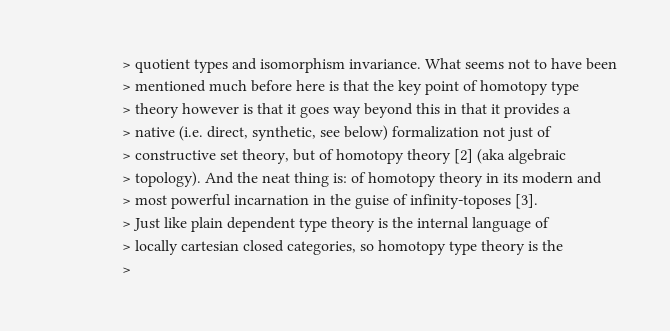> quotient types and isomorphism invariance. What seems not to have been
> mentioned much before here is that the key point of homotopy type
> theory however is that it goes way beyond this in that it provides a
> native (i.e. direct, synthetic, see below) formalization not just of
> constructive set theory, but of homotopy theory [2] (aka algebraic
> topology). And the neat thing is: of homotopy theory in its modern and
> most powerful incarnation in the guise of infinity-toposes [3].
> Just like plain dependent type theory is the internal language of
> locally cartesian closed categories, so homotopy type theory is the
>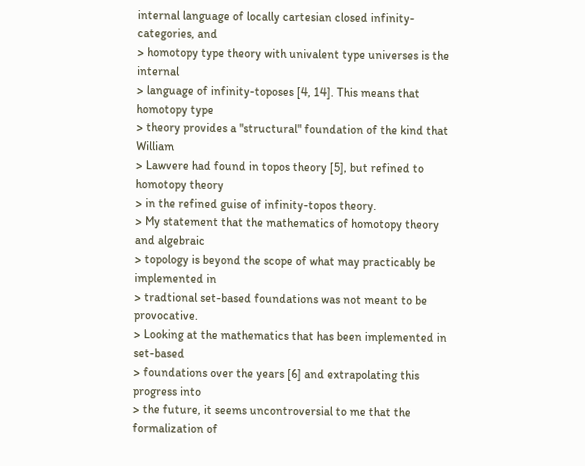internal language of locally cartesian closed infinity-categories, and
> homotopy type theory with univalent type universes is the internal
> language of infinity-toposes [4, 14]. This means that homotopy type
> theory provides a "structural" foundation of the kind that William
> Lawvere had found in topos theory [5], but refined to homotopy theory
> in the refined guise of infinity-topos theory.
> My statement that the mathematics of homotopy theory and algebraic
> topology is beyond the scope of what may practicably be implemented in
> tradtional set-based foundations was not meant to be provocative.
> Looking at the mathematics that has been implemented in set-based
> foundations over the years [6] and extrapolating this progress into
> the future, it seems uncontroversial to me that the formalization of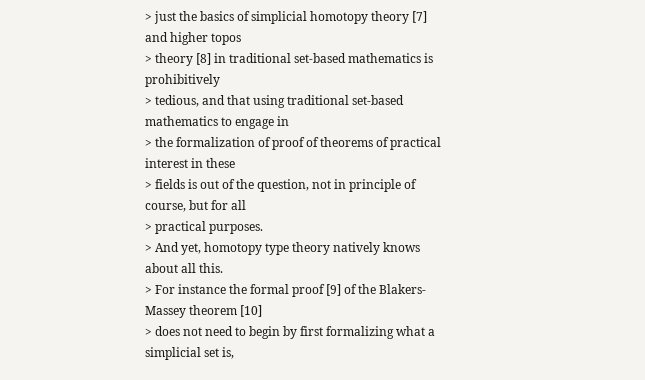> just the basics of simplicial homotopy theory [7] and higher topos
> theory [8] in traditional set-based mathematics is prohibitively
> tedious, and that using traditional set-based mathematics to engage in
> the formalization of proof of theorems of practical interest in these
> fields is out of the question, not in principle of course, but for all
> practical purposes.
> And yet, homotopy type theory natively knows about all this.
> For instance the formal proof [9] of the Blakers-Massey theorem [10]
> does not need to begin by first formalizing what a simplicial set is,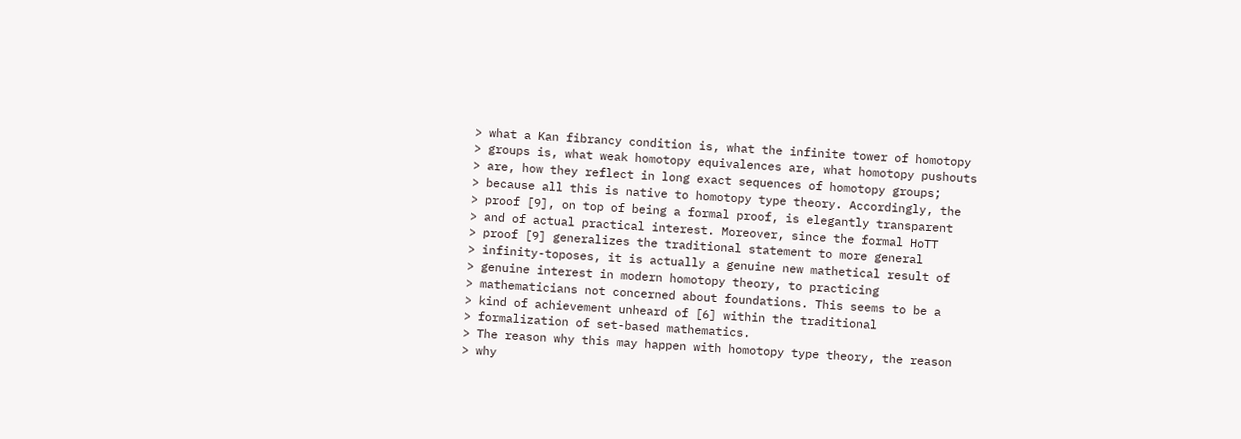> what a Kan fibrancy condition is, what the infinite tower of homotopy
> groups is, what weak homotopy equivalences are, what homotopy pushouts
> are, how they reflect in long exact sequences of homotopy groups;
> because all this is native to homotopy type theory. Accordingly, the
> proof [9], on top of being a formal proof, is elegantly transparent
> and of actual practical interest. Moreover, since the formal HoTT
> proof [9] generalizes the traditional statement to more general
> infinity-toposes, it is actually a genuine new mathetical result of
> genuine interest in modern homotopy theory, to practicing
> mathematicians not concerned about foundations. This seems to be a
> kind of achievement unheard of [6] within the traditional
> formalization of set-based mathematics.
> The reason why this may happen with homotopy type theory, the reason
> why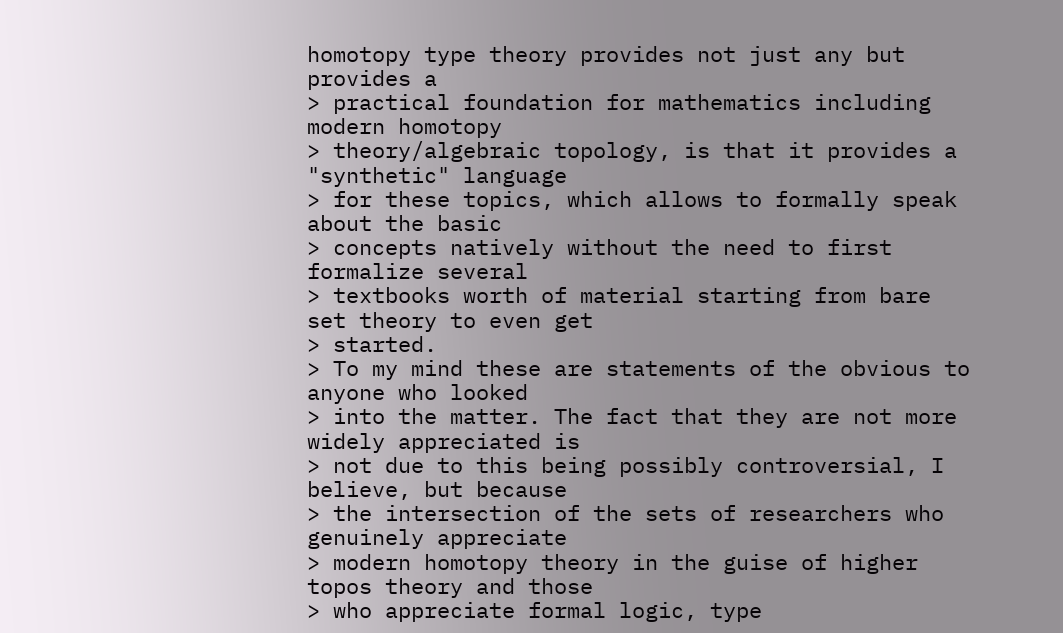homotopy type theory provides not just any but provides a
> practical foundation for mathematics including modern homotopy
> theory/algebraic topology, is that it provides a "synthetic" language
> for these topics, which allows to formally speak about the basic
> concepts natively without the need to first formalize several
> textbooks worth of material starting from bare set theory to even get
> started.
> To my mind these are statements of the obvious to anyone who looked
> into the matter. The fact that they are not more widely appreciated is
> not due to this being possibly controversial, I believe, but because
> the intersection of the sets of researchers who genuinely appreciate
> modern homotopy theory in the guise of higher topos theory and those
> who appreciate formal logic, type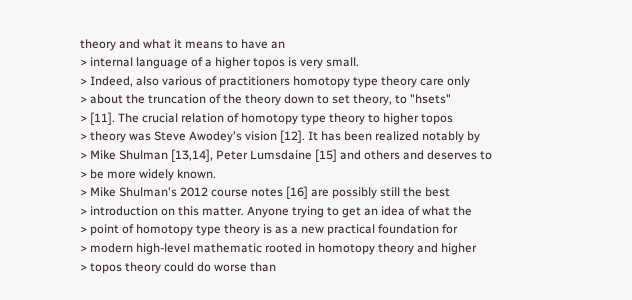theory and what it means to have an
> internal language of a higher topos is very small.
> Indeed, also various of practitioners homotopy type theory care only
> about the truncation of the theory down to set theory, to "hsets"
> [11]. The crucial relation of homotopy type theory to higher topos
> theory was Steve Awodey's vision [12]. It has been realized notably by
> Mike Shulman [13,14], Peter Lumsdaine [15] and others and deserves to
> be more widely known.
> Mike Shulman's 2012 course notes [16] are possibly still the best
> introduction on this matter. Anyone trying to get an idea of what the
> point of homotopy type theory is as a new practical foundation for
> modern high-level mathematic rooted in homotopy theory and higher
> topos theory could do worse than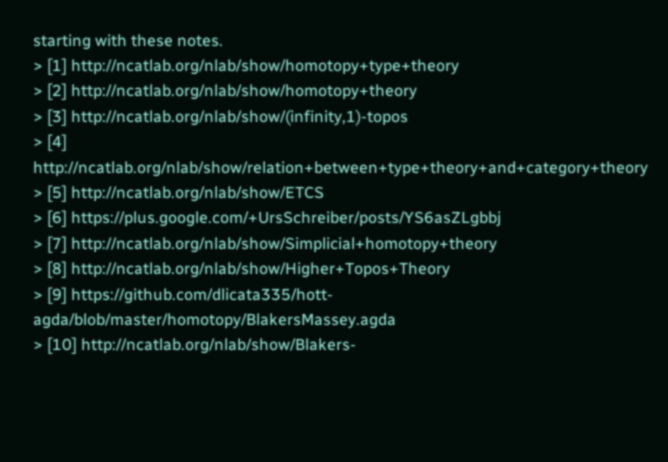starting with these notes.
> [1] http://ncatlab.org/nlab/show/homotopy+type+theory
> [2] http://ncatlab.org/nlab/show/homotopy+theory
> [3] http://ncatlab.org/nlab/show/(infinity,1)-topos
> [4] http://ncatlab.org/nlab/show/relation+between+type+theory+and+category+theory
> [5] http://ncatlab.org/nlab/show/ETCS
> [6] https://plus.google.com/+UrsSchreiber/posts/YS6asZLgbbj
> [7] http://ncatlab.org/nlab/show/Simplicial+homotopy+theory
> [8] http://ncatlab.org/nlab/show/Higher+Topos+Theory
> [9] https://github.com/dlicata335/hott-agda/blob/master/homotopy/BlakersMassey.agda
> [10] http://ncatlab.org/nlab/show/Blakers-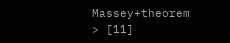Massey+theorem
> [11]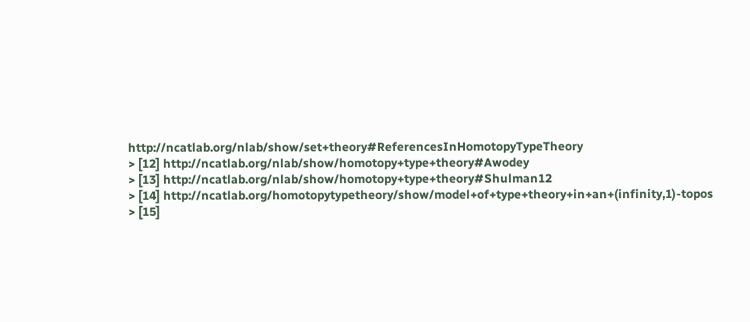http://ncatlab.org/nlab/show/set+theory#ReferencesInHomotopyTypeTheory
> [12] http://ncatlab.org/nlab/show/homotopy+type+theory#Awodey
> [13] http://ncatlab.org/nlab/show/homotopy+type+theory#Shulman12
> [14] http://ncatlab.org/homotopytypetheory/show/model+of+type+theory+in+an+(infinity,1)-topos
> [15]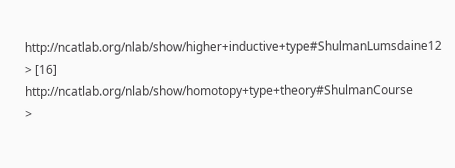http://ncatlab.org/nlab/show/higher+inductive+type#ShulmanLumsdaine12
> [16] http://ncatlab.org/nlab/show/homotopy+type+theory#ShulmanCourse
>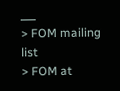___
> FOM mailing list
> FOM at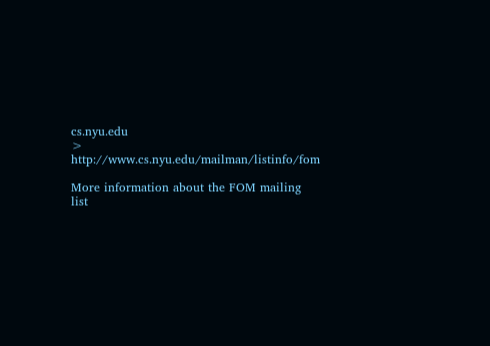cs.nyu.edu
> http://www.cs.nyu.edu/mailman/listinfo/fom

More information about the FOM mailing list